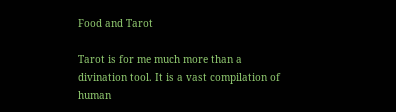Food and Tarot

Tarot is for me much more than a divination tool. It is a vast compilation of human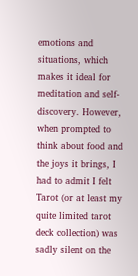emotions and situations, which makes it ideal for meditation and self-discovery. However, when prompted to think about food and the joys it brings, I had to admit I felt Tarot (or at least my quite limited tarot deck collection) was sadly silent on the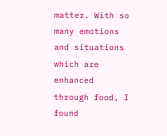matter. With so many emotions and situations which are enhanced through food, I found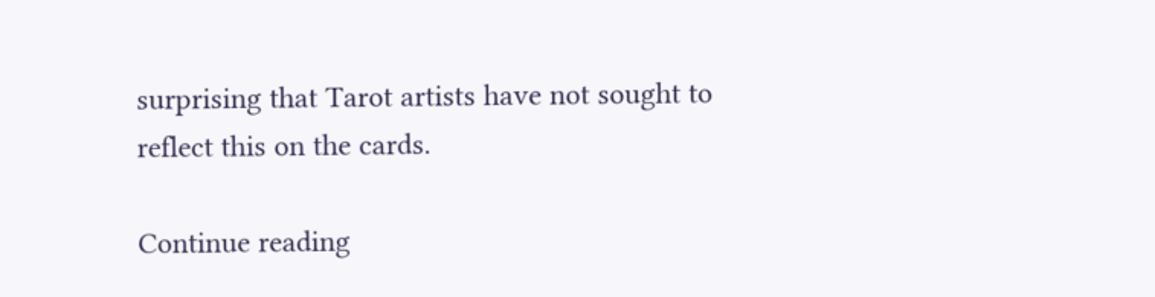surprising that Tarot artists have not sought to reflect this on the cards.

Continue reading